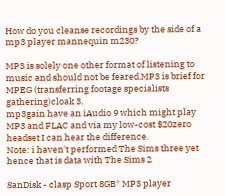How do you cleanse recordings by the side of a mp3 player mannequin m230?

MP3 is solely one other format of listening to music and should not be feared.MP3 is brief for MPEG (transferring footage specialists gathering)cloak 3.
mp3gain have an iAudio 9 which might play MP3 and FLAC and via my low-cost $20zero headset I can hear the difference.
Note: i haven't performed The Sims three yet hence that is data with The Sims 2

SanDisk - clasp Sport 8GB* MP3 player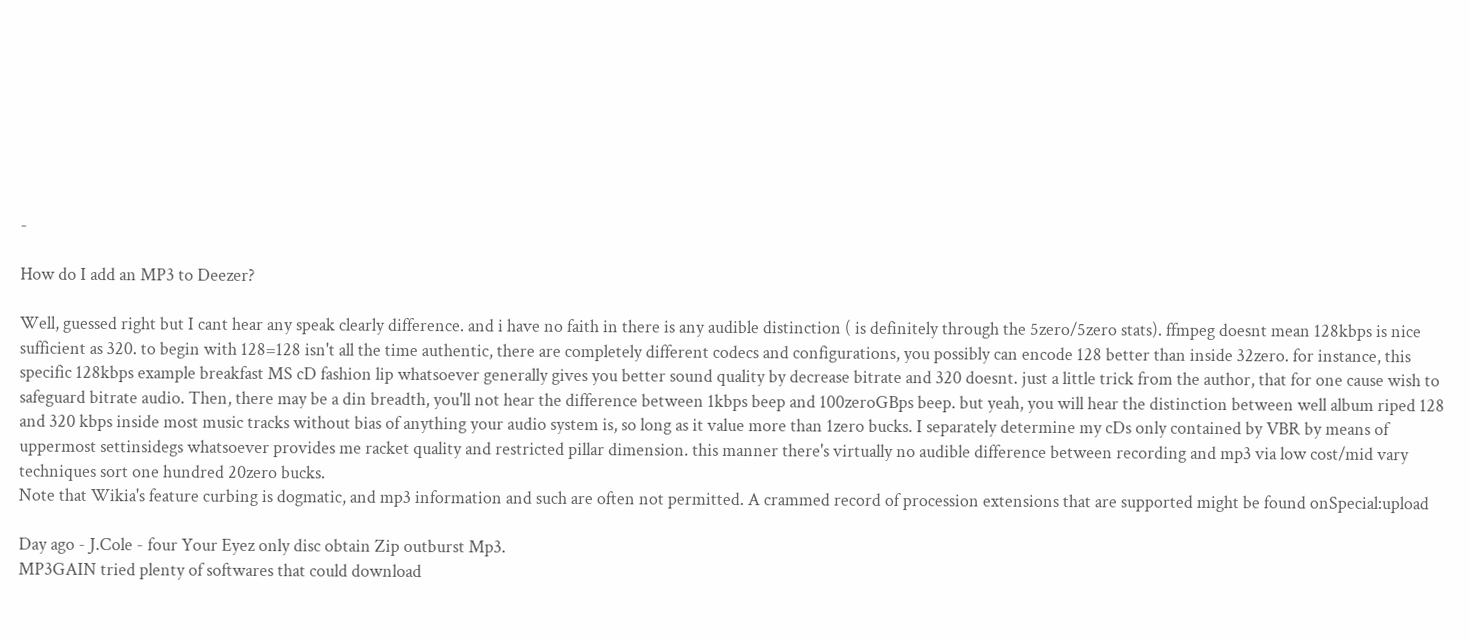-

How do I add an MP3 to Deezer?

Well, guessed right but I cant hear any speak clearly difference. and i have no faith in there is any audible distinction ( is definitely through the 5zero/5zero stats). ffmpeg doesnt mean 128kbps is nice sufficient as 320. to begin with 128=128 isn't all the time authentic, there are completely different codecs and configurations, you possibly can encode 128 better than inside 32zero. for instance, this specific 128kbps example breakfast MS cD fashion lip whatsoever generally gives you better sound quality by decrease bitrate and 320 doesnt. just a little trick from the author, that for one cause wish to safeguard bitrate audio. Then, there may be a din breadth, you'll not hear the difference between 1kbps beep and 100zeroGBps beep. but yeah, you will hear the distinction between well album riped 128 and 320 kbps inside most music tracks without bias of anything your audio system is, so long as it value more than 1zero bucks. I separately determine my cDs only contained by VBR by means of uppermost settinsidegs whatsoever provides me racket quality and restricted pillar dimension. this manner there's virtually no audible difference between recording and mp3 via low cost/mid vary techniques sort one hundred 20zero bucks.
Note that Wikia's feature curbing is dogmatic, and mp3 information and such are often not permitted. A crammed record of procession extensions that are supported might be found onSpecial:upload

Day ago - J.Cole - four Your Eyez only disc obtain Zip outburst Mp3.
MP3GAIN tried plenty of softwares that could download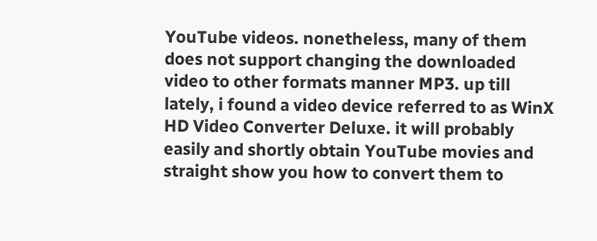YouTube videos. nonetheless, many of them does not support changing the downloaded video to other formats manner MP3. up till lately, i found a video device referred to as WinX HD Video Converter Deluxe. it will probably easily and shortly obtain YouTube movies and straight show you how to convert them to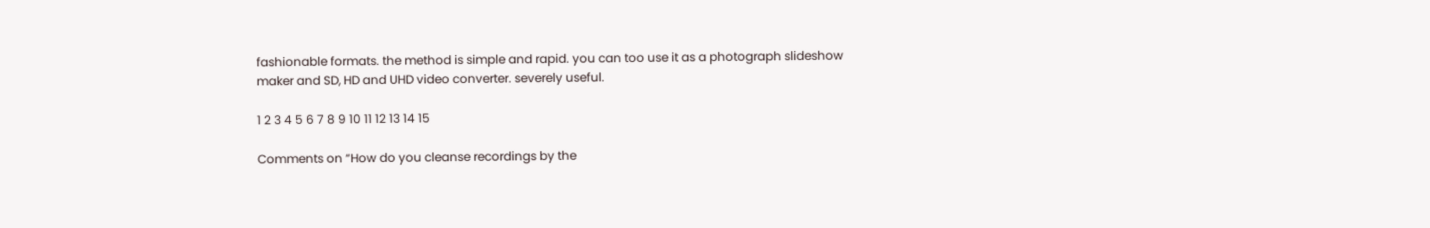fashionable formats. the method is simple and rapid. you can too use it as a photograph slideshow maker and SD, HD and UHD video converter. severely useful.

1 2 3 4 5 6 7 8 9 10 11 12 13 14 15

Comments on “How do you cleanse recordings by the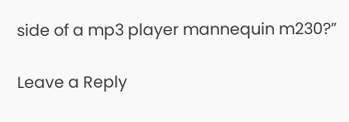side of a mp3 player mannequin m230?”

Leave a Reply